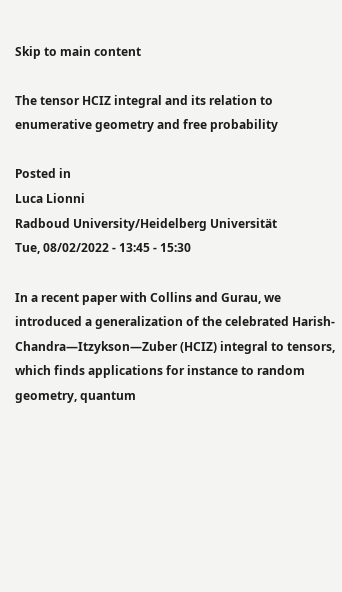Skip to main content

The tensor HCIZ integral and its relation to enumerative geometry and free probability

Posted in
Luca Lionni
Radboud University/Heidelberg Universität
Tue, 08/02/2022 - 13:45 - 15:30

In a recent paper with Collins and Gurau, we introduced a generalization of the celebrated Harish-Chandra—Itzykson—Zuber (HCIZ) integral to tensors, which finds applications for instance to random geometry, quantum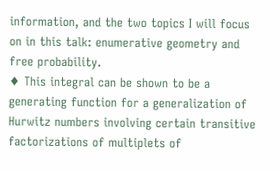information, and the two topics I will focus on in this talk: enumerative geometry and free probability.
♦ This integral can be shown to be a generating function for a generalization of Hurwitz numbers involving certain transitive factorizations of multiplets of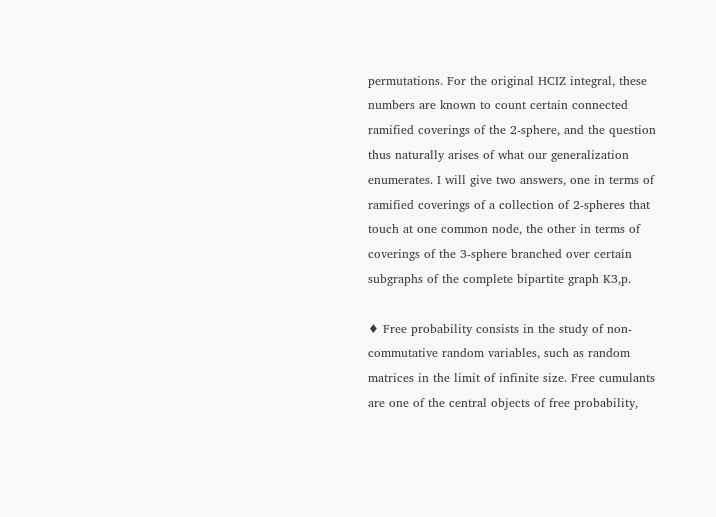permutations. For the original HCIZ integral, these numbers are known to count certain connected ramified coverings of the 2-sphere, and the question thus naturally arises of what our generalization enumerates. I will give two answers, one in terms of ramified coverings of a collection of 2-spheres that touch at one common node, the other in terms of coverings of the 3-sphere branched over certain subgraphs of the complete bipartite graph K3,p.

♦ Free probability consists in the study of non-commutative random variables, such as random matrices in the limit of infinite size. Free cumulants are one of the central objects of free probability,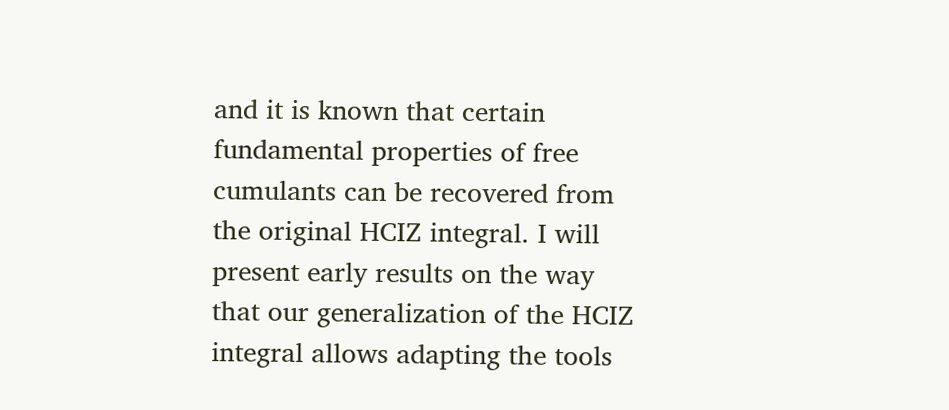and it is known that certain fundamental properties of free cumulants can be recovered from the original HCIZ integral. I will present early results on the way that our generalization of the HCIZ integral allows adapting the tools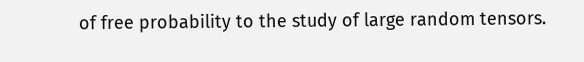of free probability to the study of large random tensors.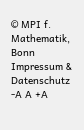© MPI f. Mathematik, Bonn Impressum & Datenschutz
-A A +A